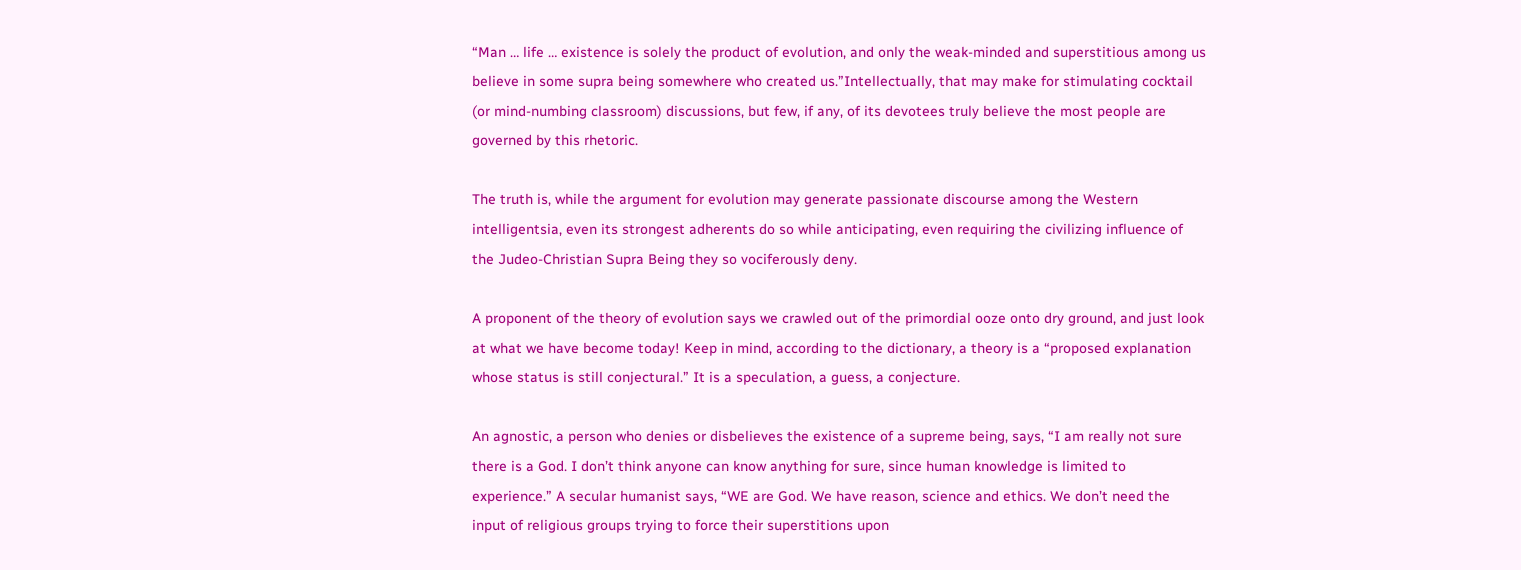“Man … life … existence is solely the product of evolution, and only the weak-minded and superstitious among us believe in some supra being somewhere who created us.”Intellectually, that may make for stimulating cocktail (or mind-numbing classroom) discussions, but few, if any, of its devotees truly believe the most people are governed by this rhetoric.

The truth is, while the argument for evolution may generate passionate discourse among the Western intelligentsia, even its strongest adherents do so while anticipating, even requiring the civilizing influence of the Judeo-Christian Supra Being they so vociferously deny.

A proponent of the theory of evolution says we crawled out of the primordial ooze onto dry ground, and just look at what we have become today! Keep in mind, according to the dictionary, a theory is a “proposed explanation whose status is still conjectural.” It is a speculation, a guess, a conjecture.

An agnostic, a person who denies or disbelieves the existence of a supreme being, says, “I am really not sure there is a God. I don’t think anyone can know anything for sure, since human knowledge is limited to experience.” A secular humanist says, “WE are God. We have reason, science and ethics. We don’t need the input of religious groups trying to force their superstitions upon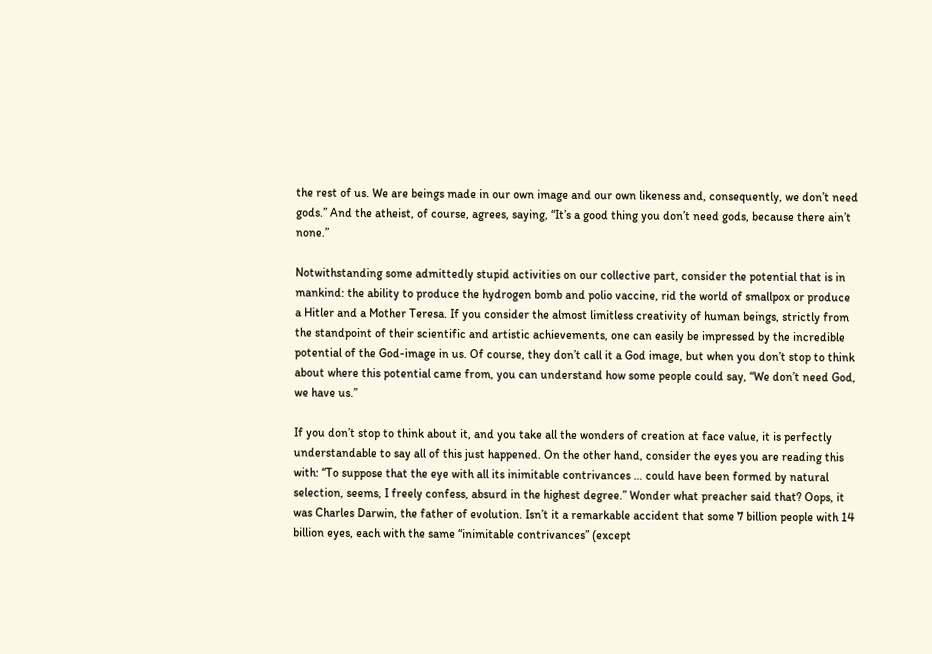the rest of us. We are beings made in our own image and our own likeness and, consequently, we don’t need gods.” And the atheist, of course, agrees, saying, “It’s a good thing you don’t need gods, because there ain’t none.”

Notwithstanding some admittedly stupid activities on our collective part, consider the potential that is in mankind: the ability to produce the hydrogen bomb and polio vaccine, rid the world of smallpox or produce a Hitler and a Mother Teresa. If you consider the almost limitless creativity of human beings, strictly from the standpoint of their scientific and artistic achievements, one can easily be impressed by the incredible potential of the God-image in us. Of course, they don’t call it a God image, but when you don’t stop to think about where this potential came from, you can understand how some people could say, “We don’t need God, we have us.”

If you don’t stop to think about it, and you take all the wonders of creation at face value, it is perfectly understandable to say all of this just happened. On the other hand, consider the eyes you are reading this with: “To suppose that the eye with all its inimitable contrivances … could have been formed by natural selection, seems, I freely confess, absurd in the highest degree.” Wonder what preacher said that? Oops, it was Charles Darwin, the father of evolution. Isn’t it a remarkable accident that some 7 billion people with 14 billion eyes, each with the same “inimitable contrivances” (except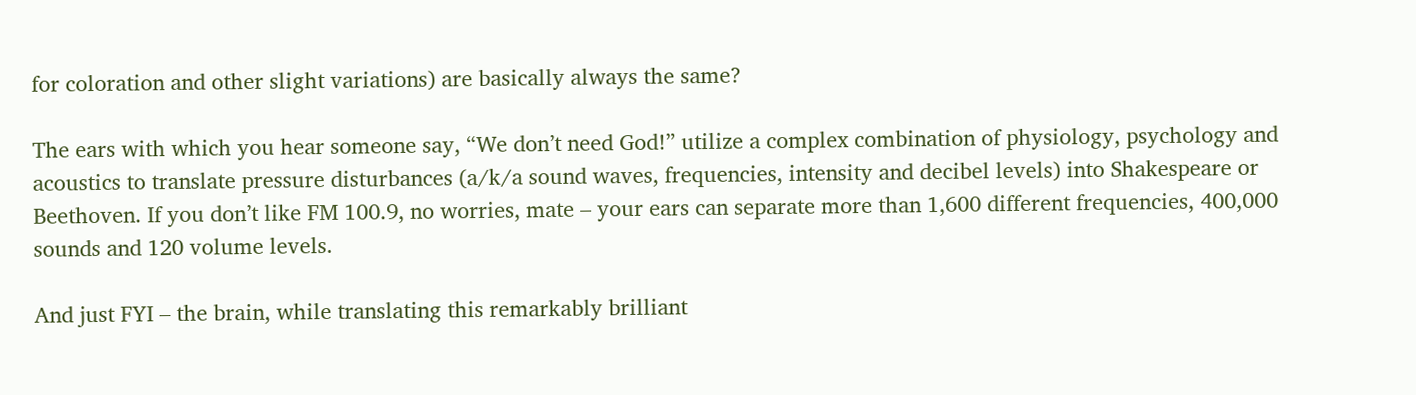for coloration and other slight variations) are basically always the same?

The ears with which you hear someone say, “We don’t need God!” utilize a complex combination of physiology, psychology and acoustics to translate pressure disturbances (a/k/a sound waves, frequencies, intensity and decibel levels) into Shakespeare or Beethoven. If you don’t like FM 100.9, no worries, mate – your ears can separate more than 1,600 different frequencies, 400,000 sounds and 120 volume levels.

And just FYI – the brain, while translating this remarkably brilliant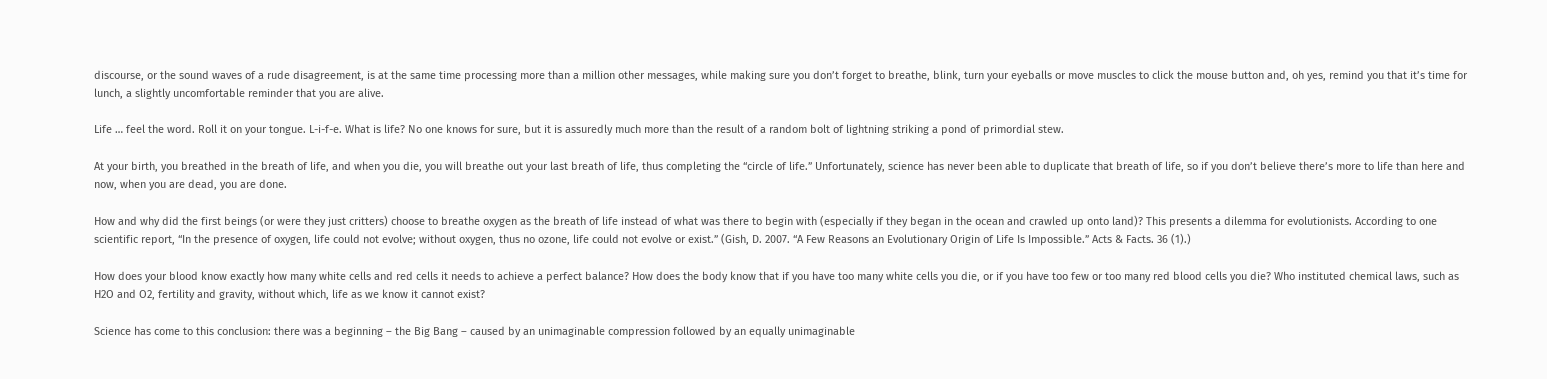discourse, or the sound waves of a rude disagreement, is at the same time processing more than a million other messages, while making sure you don’t forget to breathe, blink, turn your eyeballs or move muscles to click the mouse button and, oh yes, remind you that it’s time for lunch, a slightly uncomfortable reminder that you are alive.

Life … feel the word. Roll it on your tongue. L-i-f-e. What is life? No one knows for sure, but it is assuredly much more than the result of a random bolt of lightning striking a pond of primordial stew.

At your birth, you breathed in the breath of life, and when you die, you will breathe out your last breath of life, thus completing the “circle of life.” Unfortunately, science has never been able to duplicate that breath of life, so if you don’t believe there’s more to life than here and now, when you are dead, you are done.

How and why did the first beings (or were they just critters) choose to breathe oxygen as the breath of life instead of what was there to begin with (especially if they began in the ocean and crawled up onto land)? This presents a dilemma for evolutionists. According to one scientific report, “In the presence of oxygen, life could not evolve; without oxygen, thus no ozone, life could not evolve or exist.” (Gish, D. 2007. “A Few Reasons an Evolutionary Origin of Life Is Impossible.” Acts & Facts. 36 (1).)

How does your blood know exactly how many white cells and red cells it needs to achieve a perfect balance? How does the body know that if you have too many white cells you die, or if you have too few or too many red blood cells you die? Who instituted chemical laws, such as H2O and O2, fertility and gravity, without which, life as we know it cannot exist?

Science has come to this conclusion: there was a beginning – the Big Bang – caused by an unimaginable compression followed by an equally unimaginable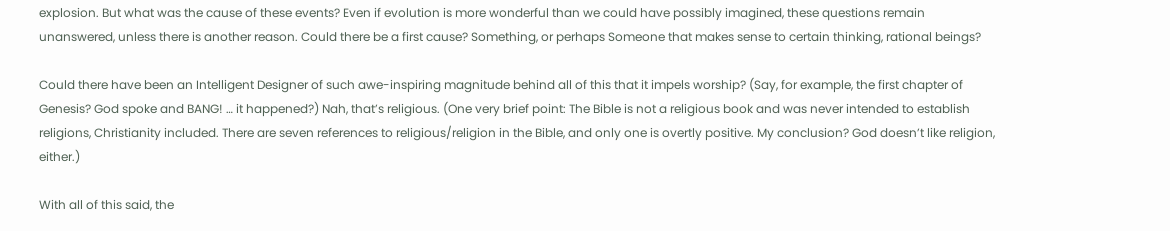explosion. But what was the cause of these events? Even if evolution is more wonderful than we could have possibly imagined, these questions remain unanswered, unless there is another reason. Could there be a first cause? Something, or perhaps Someone that makes sense to certain thinking, rational beings?

Could there have been an Intelligent Designer of such awe-inspiring magnitude behind all of this that it impels worship? (Say, for example, the first chapter of Genesis? God spoke and BANG! … it happened?) Nah, that’s religious. (One very brief point: The Bible is not a religious book and was never intended to establish religions, Christianity included. There are seven references to religious/religion in the Bible, and only one is overtly positive. My conclusion? God doesn’t like religion, either.)

With all of this said, the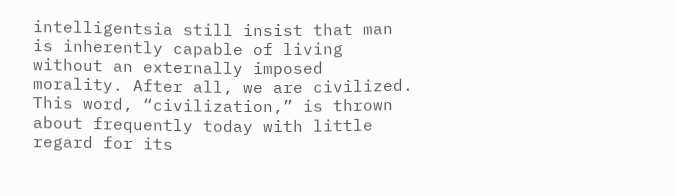intelligentsia still insist that man is inherently capable of living without an externally imposed morality. After all, we are civilized. This word, “civilization,” is thrown about frequently today with little regard for its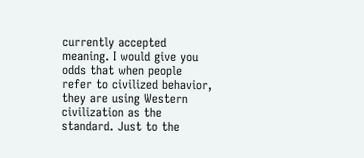currently accepted meaning. I would give you odds that when people refer to civilized behavior, they are using Western civilization as the standard. Just to the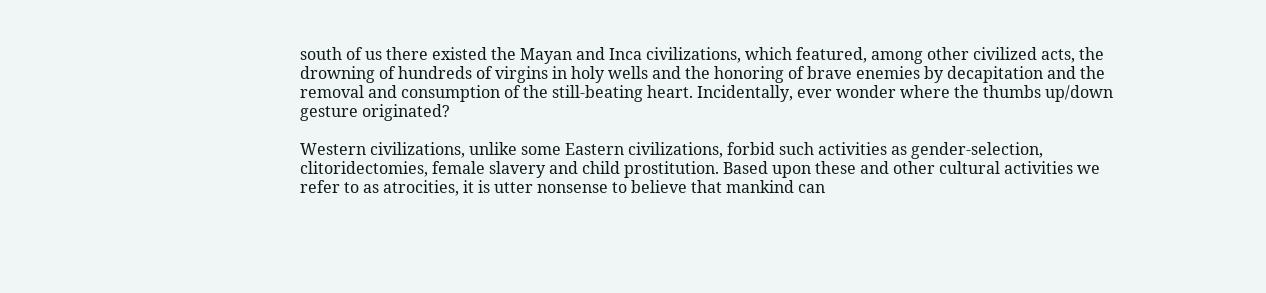south of us there existed the Mayan and Inca civilizations, which featured, among other civilized acts, the drowning of hundreds of virgins in holy wells and the honoring of brave enemies by decapitation and the removal and consumption of the still-beating heart. Incidentally, ever wonder where the thumbs up/down gesture originated?

Western civilizations, unlike some Eastern civilizations, forbid such activities as gender-selection, clitoridectomies, female slavery and child prostitution. Based upon these and other cultural activities we refer to as atrocities, it is utter nonsense to believe that mankind can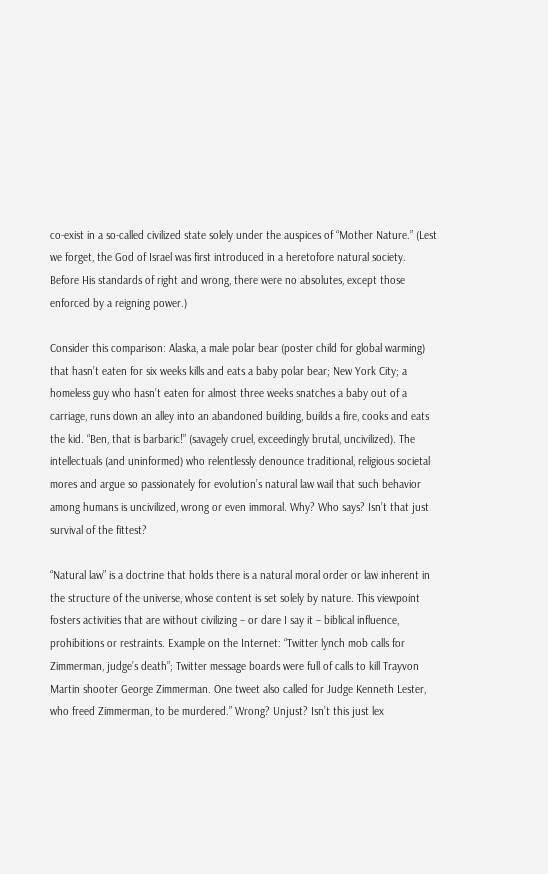co-exist in a so-called civilized state solely under the auspices of “Mother Nature.” (Lest we forget, the God of Israel was first introduced in a heretofore natural society. Before His standards of right and wrong, there were no absolutes, except those enforced by a reigning power.)

Consider this comparison: Alaska, a male polar bear (poster child for global warming) that hasn’t eaten for six weeks kills and eats a baby polar bear; New York City; a homeless guy who hasn’t eaten for almost three weeks snatches a baby out of a carriage, runs down an alley into an abandoned building, builds a fire, cooks and eats the kid. “Ben, that is barbaric!” (savagely cruel, exceedingly brutal, uncivilized). The intellectuals (and uninformed) who relentlessly denounce traditional, religious societal mores and argue so passionately for evolution’s natural law wail that such behavior among humans is uncivilized, wrong or even immoral. Why? Who says? Isn’t that just survival of the fittest?

“Natural law” is a doctrine that holds there is a natural moral order or law inherent in the structure of the universe, whose content is set solely by nature. This viewpoint fosters activities that are without civilizing – or dare I say it – biblical influence, prohibitions or restraints. Example on the Internet: “Twitter lynch mob calls for Zimmerman, judge’s death”; Twitter message boards were full of calls to kill Trayvon Martin shooter George Zimmerman. One tweet also called for Judge Kenneth Lester, who freed Zimmerman, to be murdered.” Wrong? Unjust? Isn’t this just lex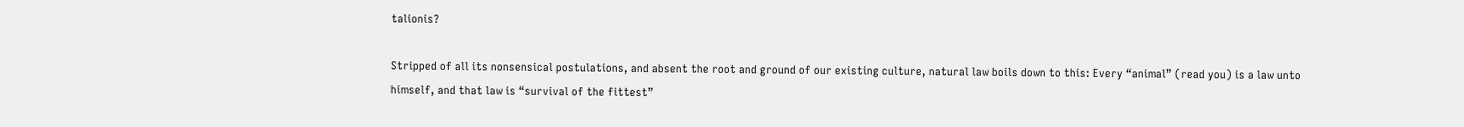talionis?

Stripped of all its nonsensical postulations, and absent the root and ground of our existing culture, natural law boils down to this: Every “animal” (read you) is a law unto himself, and that law is “survival of the fittest”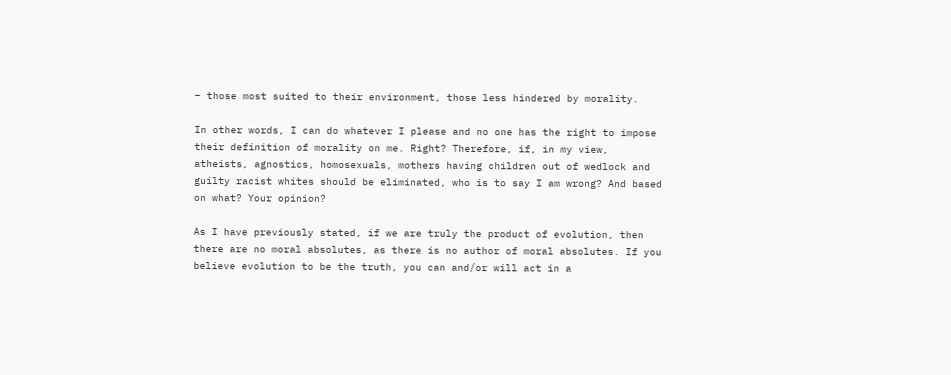– those most suited to their environment, those less hindered by morality.

In other words, I can do whatever I please and no one has the right to impose their definition of morality on me. Right? Therefore, if, in my view, atheists, agnostics, homosexuals, mothers having children out of wedlock and guilty racist whites should be eliminated, who is to say I am wrong? And based on what? Your opinion?

As I have previously stated, if we are truly the product of evolution, then there are no moral absolutes, as there is no author of moral absolutes. If you believe evolution to be the truth, you can and/or will act in a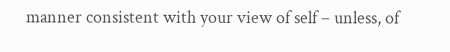manner consistent with your view of self – unless, of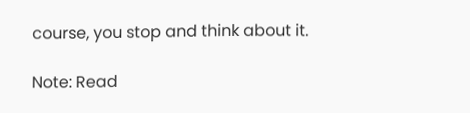course, you stop and think about it.

Note: Read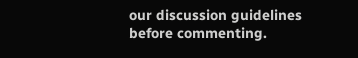our discussion guidelines before commenting.